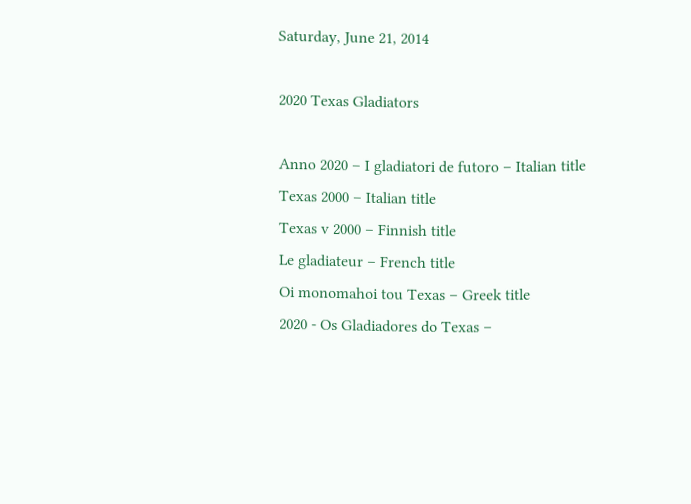Saturday, June 21, 2014

2020 Texas Gladiators

Anno 2020 – I gladiatori de futoro – Italian title
Texas 2000 – Italian title
Texas v 2000 – Finnish title
Le gladiateur – French title
Oi monomahoi tou Texas – Greek title
2020 - Os Gladiadores do Texas –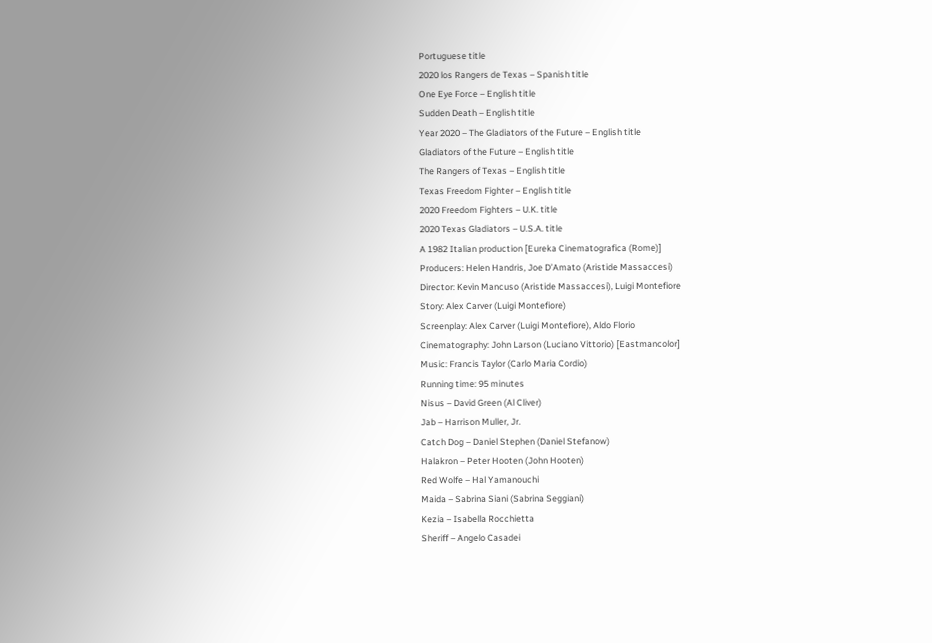Portuguese title
2020 los Rangers de Texas – Spanish title
One Eye Force – English title
Sudden Death – English title
Year 2020 – The Gladiators of the Future – English title
Gladiators of the Future – English title
The Rangers of Texas – English title
Texas Freedom Fighter – English title
2020 Freedom Fighters – U.K. title
2020 Texas Gladiators – U.S.A. title
A 1982 Italian production [Eureka Cinematografica (Rome)]
Producers: Helen Handris, Joe D’Amato (Aristide Massaccesi)
Director: Kevin Mancuso (Aristide Massaccesi), Luigi Montefiore
Story: Alex Carver (Luigi Montefiore)
Screenplay: Alex Carver (Luigi Montefiore), Aldo Florio
Cinematography: John Larson (Luciano Vittorio) [Eastmancolor]
Music: Francis Taylor (Carlo Maria Cordio)
Running time: 95 minutes
Nisus – David Green (Al Cliver)
Jab – Harrison Muller, Jr.
Catch Dog – Daniel Stephen (Daniel Stefanow)
Halakron – Peter Hooten (John Hooten)
Red Wolfe – Hal Yamanouchi
Maida – Sabrina Siani (Sabrina Seggiani)
Kezia – Isabella Rocchietta
Sheriff – Angelo Casadei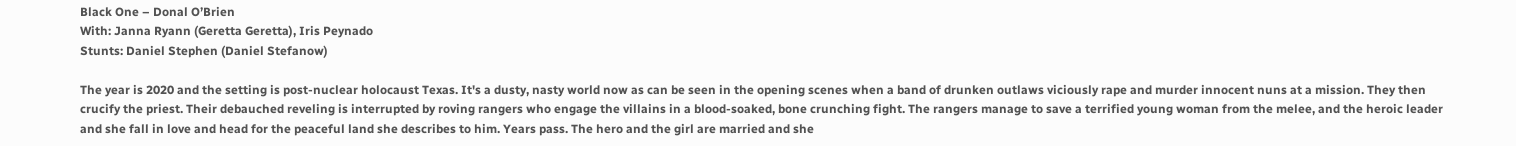Black One – Donal O’Brien
With: Janna Ryann (Geretta Geretta), Iris Peynado
Stunts: Daniel Stephen (Daniel Stefanow)

The year is 2020 and the setting is post-nuclear holocaust Texas. It's a dusty, nasty world now as can be seen in the opening scenes when a band of drunken outlaws viciously rape and murder innocent nuns at a mission. They then crucify the priest. Their debauched reveling is interrupted by roving rangers who engage the villains in a blood-soaked, bone crunching fight. The rangers manage to save a terrified young woman from the melee, and the heroic leader and she fall in love and head for the peaceful land she describes to him. Years pass. The hero and the girl are married and she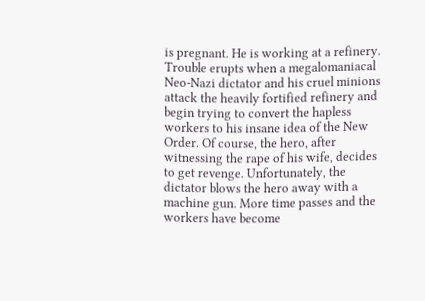is pregnant. He is working at a refinery. Trouble erupts when a megalomaniacal Neo-Nazi dictator and his cruel minions attack the heavily fortified refinery and begin trying to convert the hapless workers to his insane idea of the New Order. Of course, the hero, after witnessing the rape of his wife, decides to get revenge. Unfortunately, the dictator blows the hero away with a machine gun. More time passes and the workers have become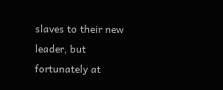slaves to their new leader, but fortunately at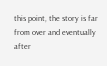this point, the story is far from over and eventually after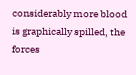considerably more blood is graphically spilled, the forces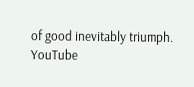of good inevitably triumph.
YouTube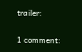trailer:

1 comment: